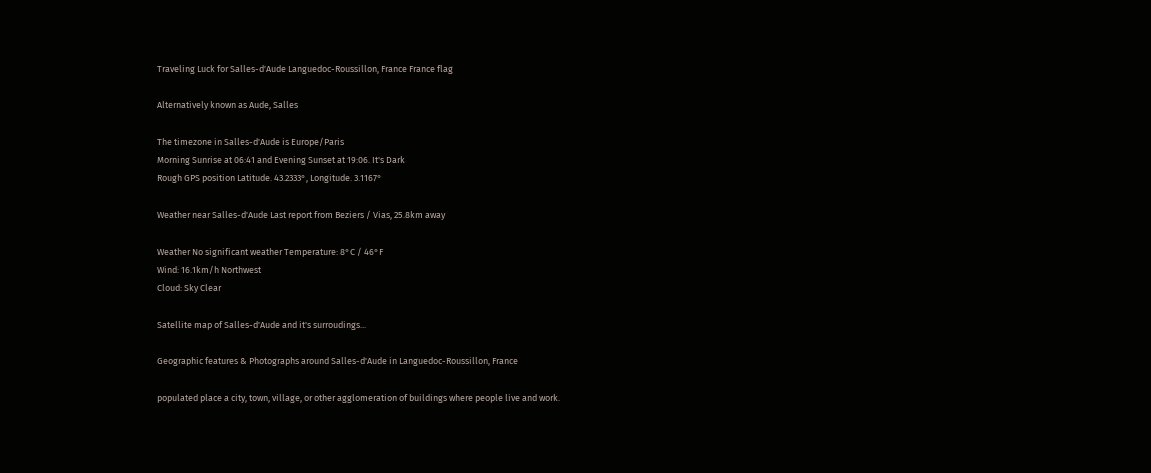Traveling Luck for Salles-d'Aude Languedoc-Roussillon, France France flag

Alternatively known as Aude, Salles

The timezone in Salles-d'Aude is Europe/Paris
Morning Sunrise at 06:41 and Evening Sunset at 19:06. It's Dark
Rough GPS position Latitude. 43.2333°, Longitude. 3.1167°

Weather near Salles-d'Aude Last report from Beziers / Vias, 25.8km away

Weather No significant weather Temperature: 8°C / 46°F
Wind: 16.1km/h Northwest
Cloud: Sky Clear

Satellite map of Salles-d'Aude and it's surroudings...

Geographic features & Photographs around Salles-d'Aude in Languedoc-Roussillon, France

populated place a city, town, village, or other agglomeration of buildings where people live and work.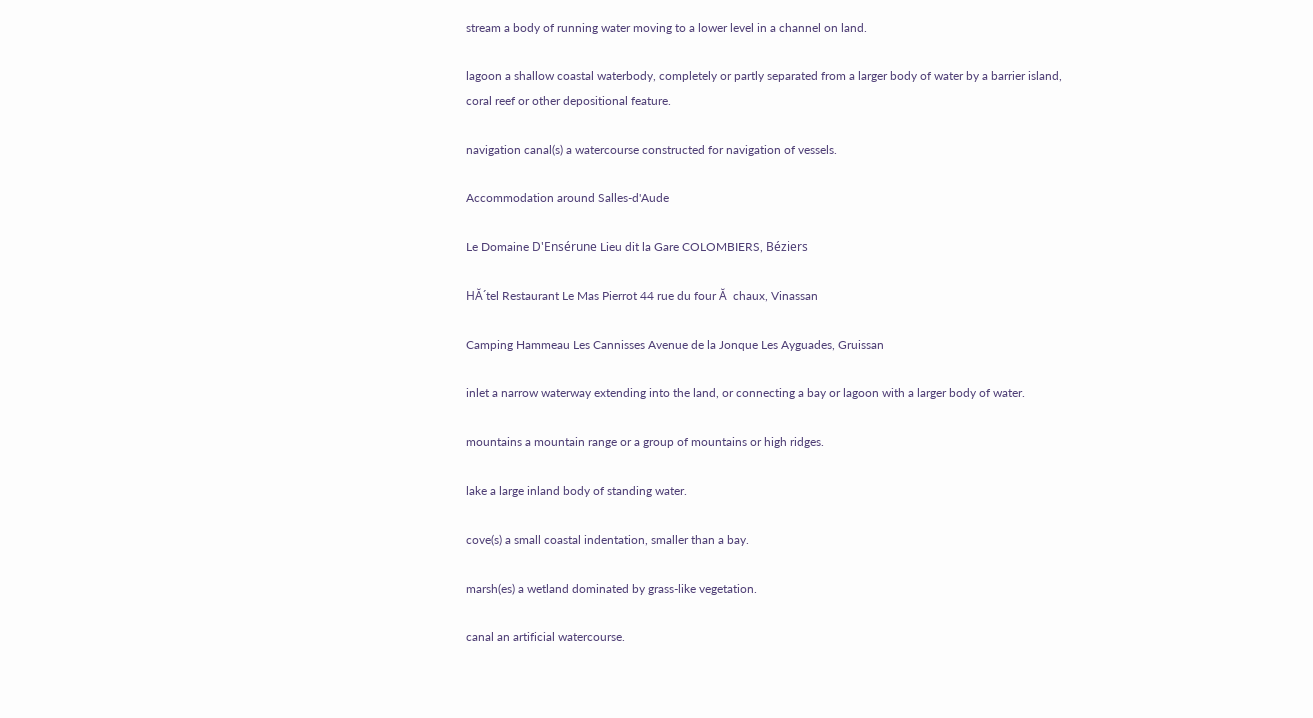stream a body of running water moving to a lower level in a channel on land.

lagoon a shallow coastal waterbody, completely or partly separated from a larger body of water by a barrier island, coral reef or other depositional feature.

navigation canal(s) a watercourse constructed for navigation of vessels.

Accommodation around Salles-d'Aude

Le Domaine D'Ensérune Lieu dit la Gare COLOMBIERS, Béziers

HĂ´tel Restaurant Le Mas Pierrot 44 rue du four Ă  chaux, Vinassan

Camping Hammeau Les Cannisses Avenue de la Jonque Les Ayguades, Gruissan

inlet a narrow waterway extending into the land, or connecting a bay or lagoon with a larger body of water.

mountains a mountain range or a group of mountains or high ridges.

lake a large inland body of standing water.

cove(s) a small coastal indentation, smaller than a bay.

marsh(es) a wetland dominated by grass-like vegetation.

canal an artificial watercourse.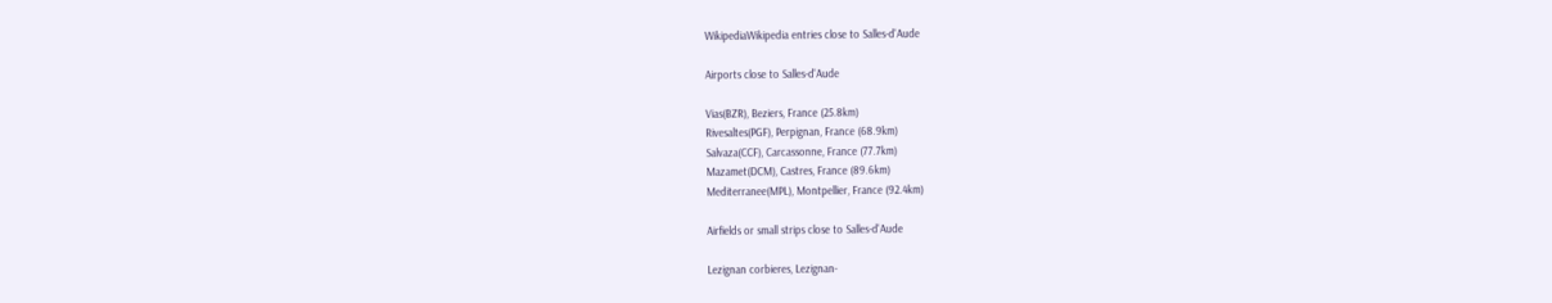WikipediaWikipedia entries close to Salles-d'Aude

Airports close to Salles-d'Aude

Vias(BZR), Beziers, France (25.8km)
Rivesaltes(PGF), Perpignan, France (68.9km)
Salvaza(CCF), Carcassonne, France (77.7km)
Mazamet(DCM), Castres, France (89.6km)
Mediterranee(MPL), Montpellier, France (92.4km)

Airfields or small strips close to Salles-d'Aude

Lezignan corbieres, Lezignan-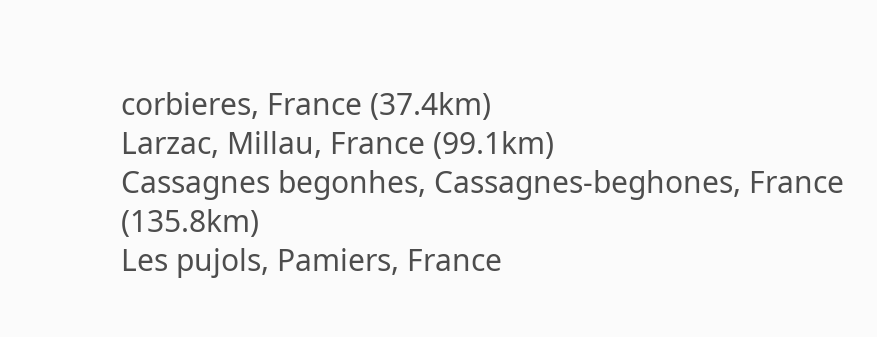corbieres, France (37.4km)
Larzac, Millau, France (99.1km)
Cassagnes begonhes, Cassagnes-beghones, France (135.8km)
Les pujols, Pamiers, France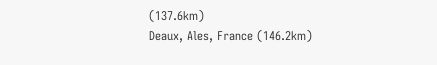(137.6km)
Deaux, Ales, France (146.2km)